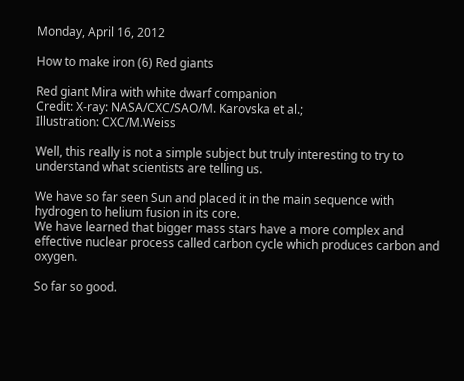Monday, April 16, 2012

How to make iron (6) Red giants

Red giant Mira with white dwarf companion
Credit: X-ray: NASA/CXC/SAO/M. Karovska et al.;
Illustration: CXC/M.Weiss

Well, this really is not a simple subject but truly interesting to try to understand what scientists are telling us.

We have so far seen Sun and placed it in the main sequence with hydrogen to helium fusion in its core.
We have learned that bigger mass stars have a more complex and effective nuclear process called carbon cycle which produces carbon and oxygen.

So far so good.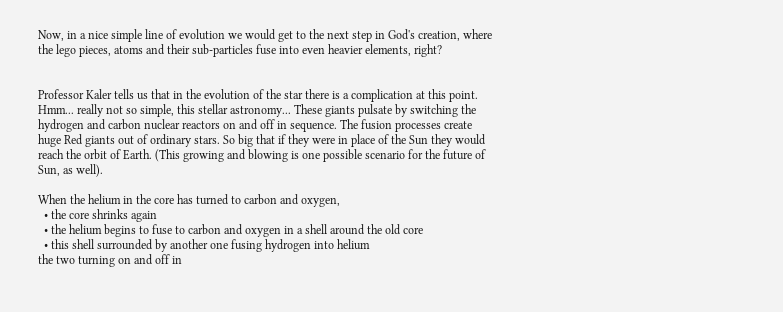Now, in a nice simple line of evolution we would get to the next step in God's creation, where the lego pieces, atoms and their sub-particles fuse into even heavier elements, right?


Professor Kaler tells us that in the evolution of the star there is a complication at this point. Hmm... really not so simple, this stellar astronomy... These giants pulsate by switching the hydrogen and carbon nuclear reactors on and off in sequence. The fusion processes create huge Red giants out of ordinary stars. So big that if they were in place of the Sun they would reach the orbit of Earth. (This growing and blowing is one possible scenario for the future of Sun, as well).

When the helium in the core has turned to carbon and oxygen,
  • the core shrinks again
  • the helium begins to fuse to carbon and oxygen in a shell around the old core
  • this shell surrounded by another one fusing hydrogen into helium
the two turning on and off in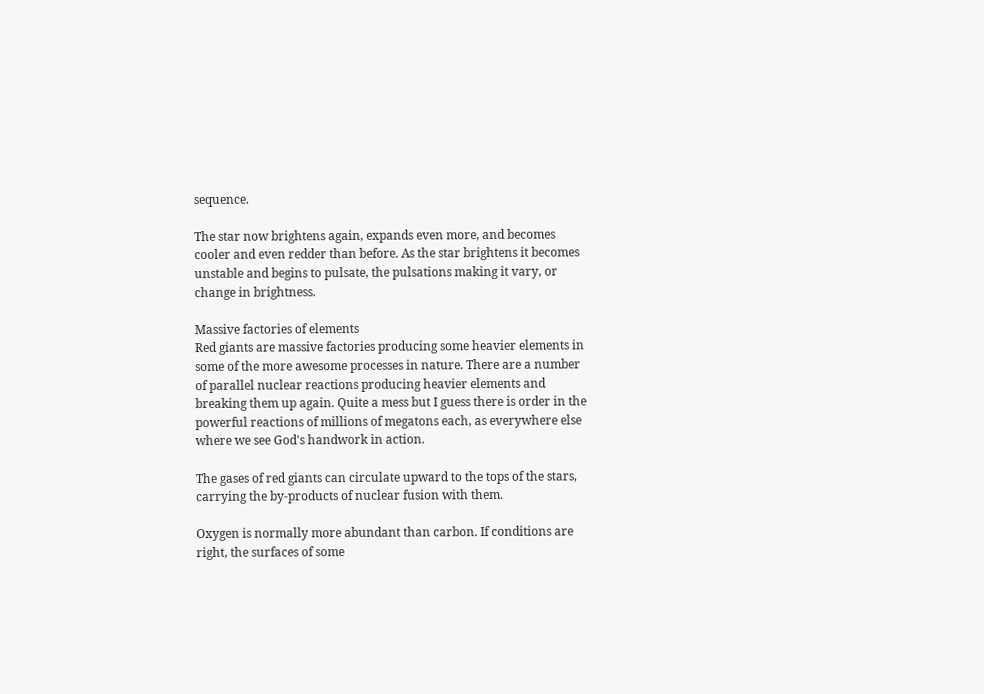sequence.

The star now brightens again, expands even more, and becomes cooler and even redder than before. As the star brightens it becomes unstable and begins to pulsate, the pulsations making it vary, or change in brightness.

Massive factories of elements
Red giants are massive factories producing some heavier elements in some of the more awesome processes in nature. There are a number of parallel nuclear reactions producing heavier elements and breaking them up again. Quite a mess but I guess there is order in the powerful reactions of millions of megatons each, as everywhere else where we see God's handwork in action.

The gases of red giants can circulate upward to the tops of the stars, carrying the by-products of nuclear fusion with them.

Oxygen is normally more abundant than carbon. If conditions are right, the surfaces of some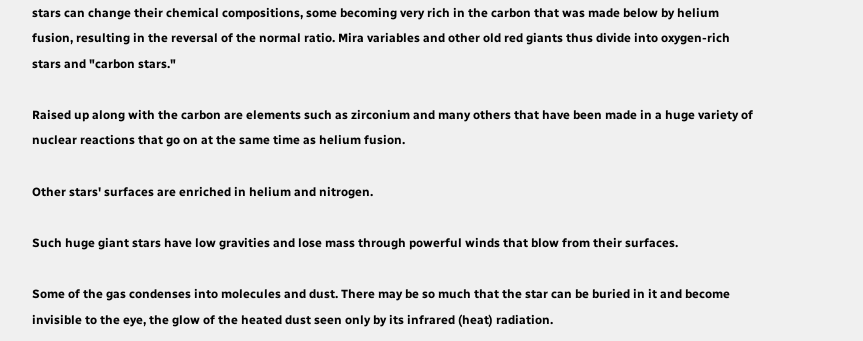stars can change their chemical compositions, some becoming very rich in the carbon that was made below by helium fusion, resulting in the reversal of the normal ratio. Mira variables and other old red giants thus divide into oxygen-rich stars and "carbon stars."

Raised up along with the carbon are elements such as zirconium and many others that have been made in a huge variety of nuclear reactions that go on at the same time as helium fusion.

Other stars' surfaces are enriched in helium and nitrogen.

Such huge giant stars have low gravities and lose mass through powerful winds that blow from their surfaces.

Some of the gas condenses into molecules and dust. There may be so much that the star can be buried in it and become invisible to the eye, the glow of the heated dust seen only by its infrared (heat) radiation.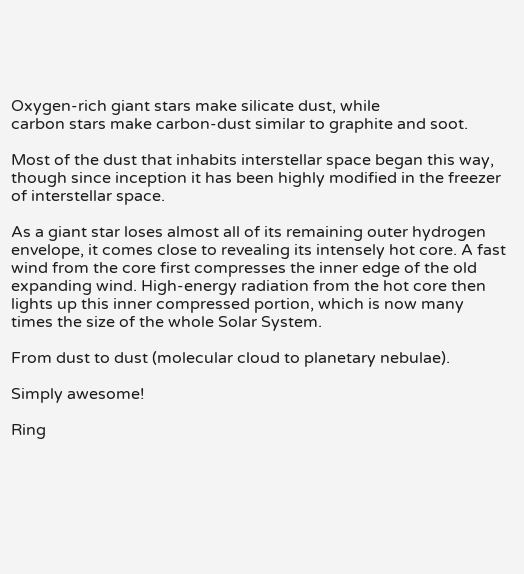Oxygen-rich giant stars make silicate dust, while
carbon stars make carbon-dust similar to graphite and soot.

Most of the dust that inhabits interstellar space began this way, though since inception it has been highly modified in the freezer of interstellar space.

As a giant star loses almost all of its remaining outer hydrogen envelope, it comes close to revealing its intensely hot core. A fast wind from the core first compresses the inner edge of the old expanding wind. High-energy radiation from the hot core then lights up this inner compressed portion, which is now many times the size of the whole Solar System.

From dust to dust (molecular cloud to planetary nebulae).

Simply awesome!

Ring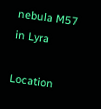nebula M57 in Lyra

Location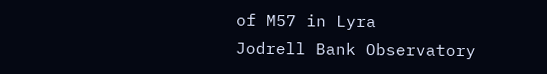of M57 in Lyra
Jodrell Bank Observatory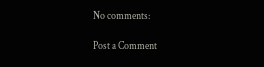No comments:

Post a Comment